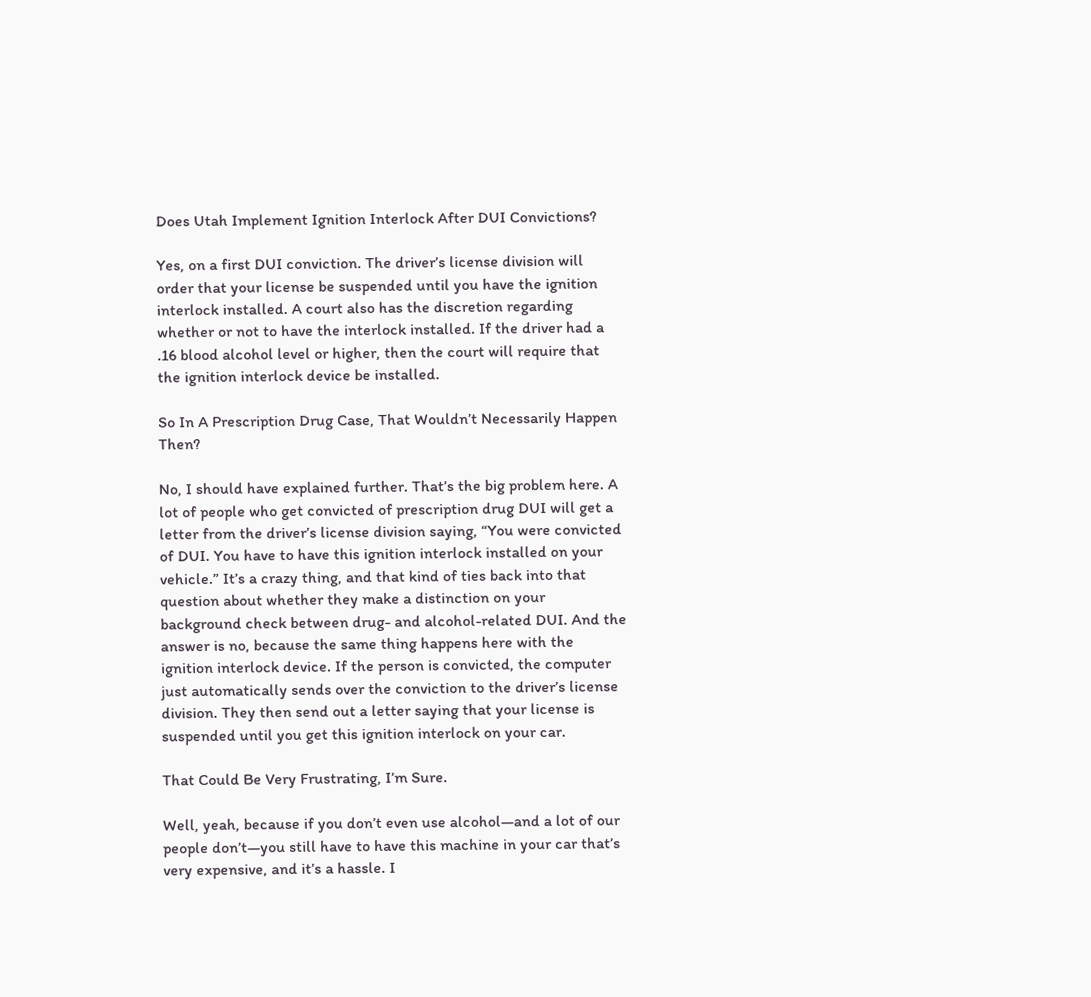Does Utah Implement Ignition Interlock After DUI Convictions?

Yes, on a first DUI conviction. The driver’s license division will order that your license be suspended until you have the ignition interlock installed. A court also has the discretion regarding whether or not to have the interlock installed. If the driver had a .16 blood alcohol level or higher, then the court will require that the ignition interlock device be installed.

So In A Prescription Drug Case, That Wouldn’t Necessarily Happen Then?

No, I should have explained further. That’s the big problem here. A lot of people who get convicted of prescription drug DUI will get a letter from the driver’s license division saying, “You were convicted of DUI. You have to have this ignition interlock installed on your vehicle.” It’s a crazy thing, and that kind of ties back into that question about whether they make a distinction on your background check between drug- and alcohol-related DUI. And the answer is no, because the same thing happens here with the ignition interlock device. If the person is convicted, the computer just automatically sends over the conviction to the driver’s license division. They then send out a letter saying that your license is suspended until you get this ignition interlock on your car.

That Could Be Very Frustrating, I’m Sure.

Well, yeah, because if you don’t even use alcohol—and a lot of our people don’t—you still have to have this machine in your car that’s very expensive, and it’s a hassle. I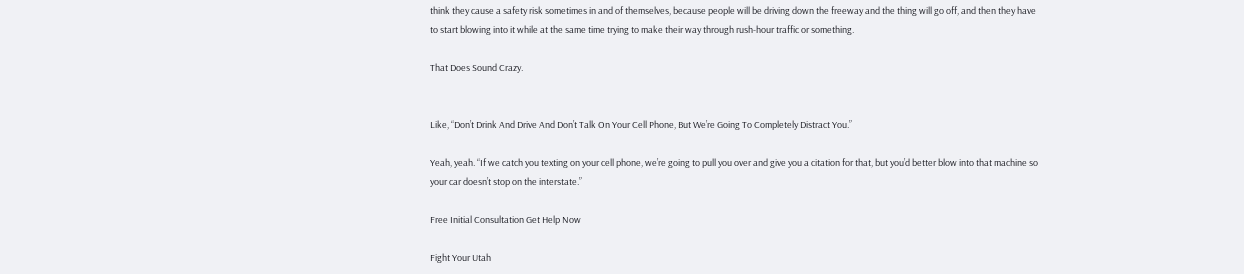think they cause a safety risk sometimes in and of themselves, because people will be driving down the freeway and the thing will go off, and then they have to start blowing into it while at the same time trying to make their way through rush-hour traffic or something.

That Does Sound Crazy.


Like, “Don’t Drink And Drive And Don’t Talk On Your Cell Phone, But We’re Going To Completely Distract You.”

Yeah, yeah. “If we catch you texting on your cell phone, we’re going to pull you over and give you a citation for that, but you’d better blow into that machine so your car doesn’t stop on the interstate.”

Free Initial Consultation Get Help Now

Fight Your Utah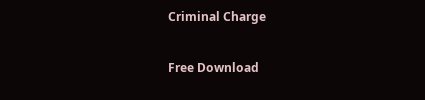Criminal Charge

Free Download